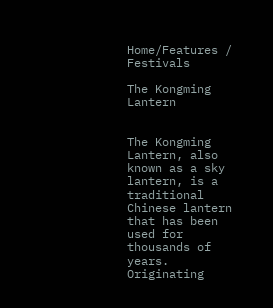Home/Features / Festivals

The Kongming Lantern


The Kongming Lantern, also known as a sky lantern, is a traditional Chinese lantern that has been used for thousands of years. Originating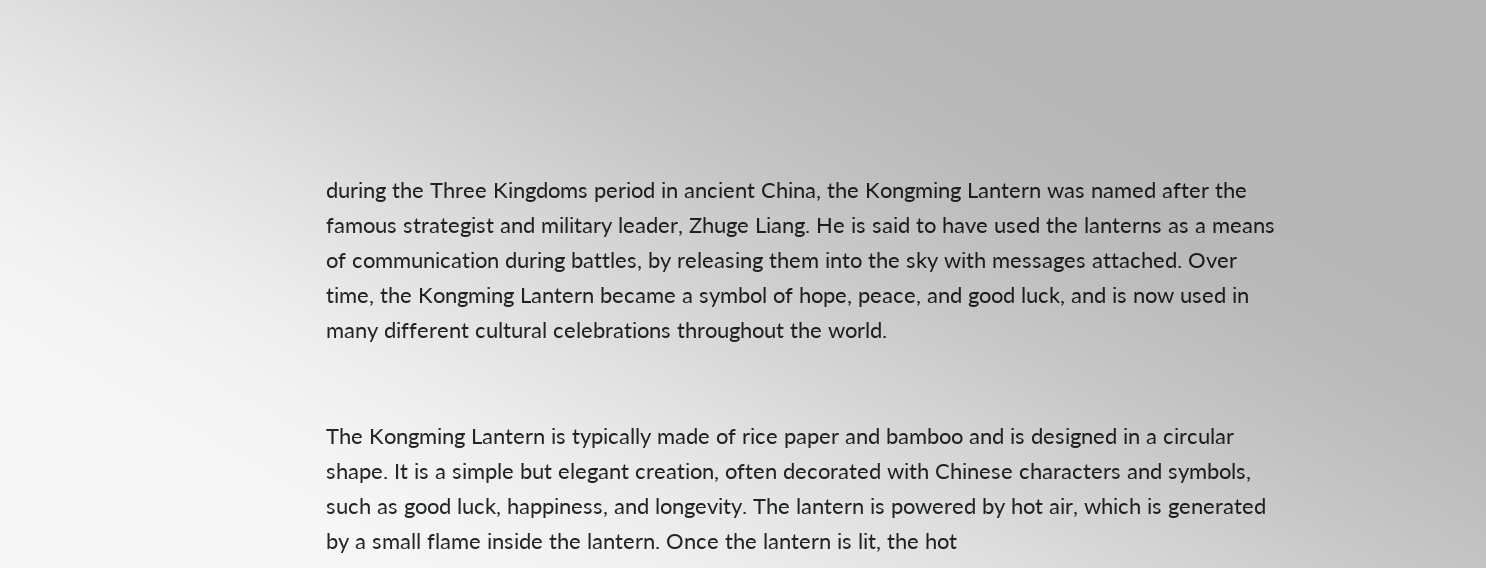during the Three Kingdoms period in ancient China, the Kongming Lantern was named after the famous strategist and military leader, Zhuge Liang. He is said to have used the lanterns as a means of communication during battles, by releasing them into the sky with messages attached. Over time, the Kongming Lantern became a symbol of hope, peace, and good luck, and is now used in many different cultural celebrations throughout the world.


The Kongming Lantern is typically made of rice paper and bamboo and is designed in a circular shape. It is a simple but elegant creation, often decorated with Chinese characters and symbols, such as good luck, happiness, and longevity. The lantern is powered by hot air, which is generated by a small flame inside the lantern. Once the lantern is lit, the hot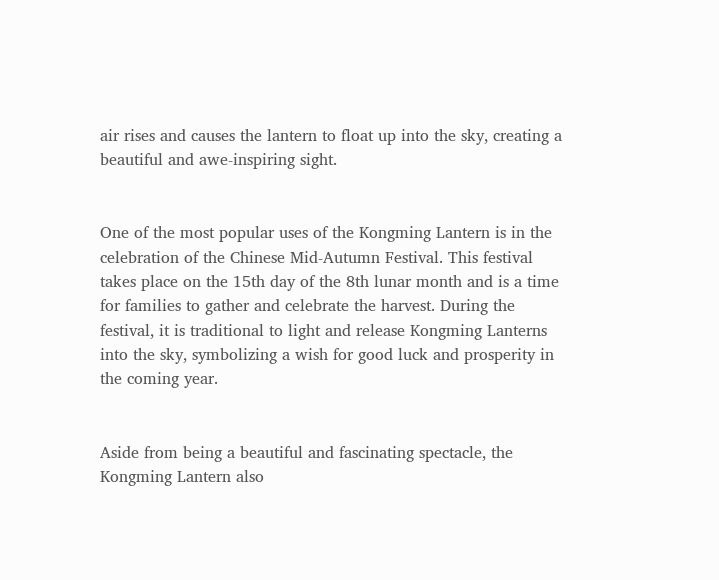air rises and causes the lantern to float up into the sky, creating a beautiful and awe-inspiring sight.


One of the most popular uses of the Kongming Lantern is in the celebration of the Chinese Mid-Autumn Festival. This festival takes place on the 15th day of the 8th lunar month and is a time for families to gather and celebrate the harvest. During the festival, it is traditional to light and release Kongming Lanterns into the sky, symbolizing a wish for good luck and prosperity in the coming year.


Aside from being a beautiful and fascinating spectacle, the Kongming Lantern also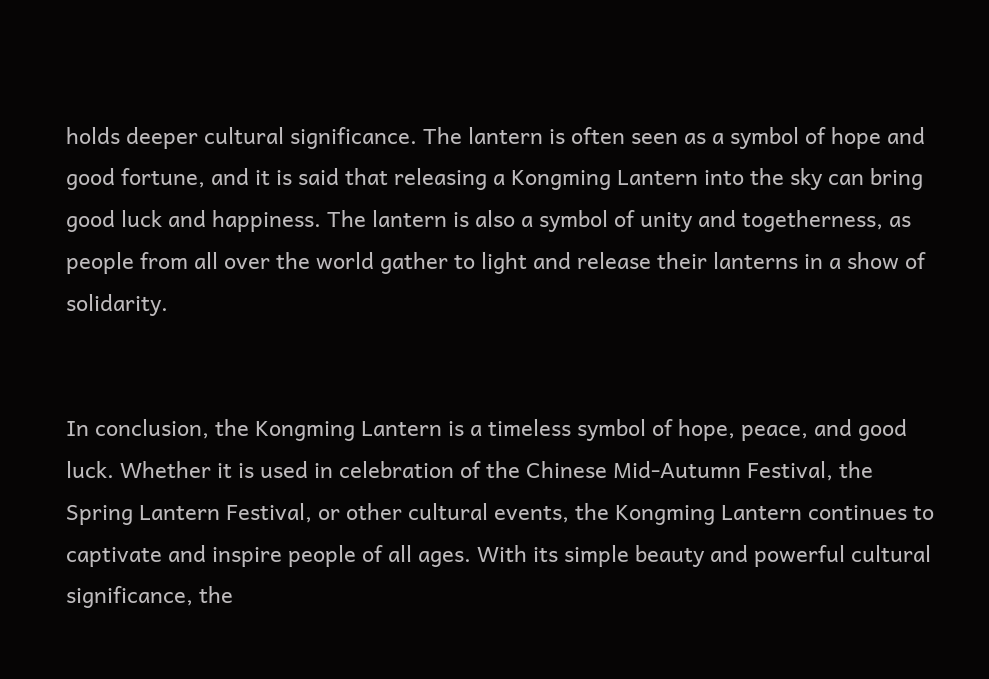holds deeper cultural significance. The lantern is often seen as a symbol of hope and good fortune, and it is said that releasing a Kongming Lantern into the sky can bring good luck and happiness. The lantern is also a symbol of unity and togetherness, as people from all over the world gather to light and release their lanterns in a show of solidarity.


In conclusion, the Kongming Lantern is a timeless symbol of hope, peace, and good luck. Whether it is used in celebration of the Chinese Mid-Autumn Festival, the Spring Lantern Festival, or other cultural events, the Kongming Lantern continues to captivate and inspire people of all ages. With its simple beauty and powerful cultural significance, the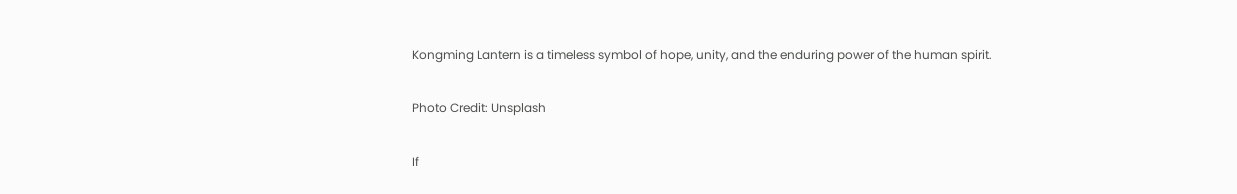Kongming Lantern is a timeless symbol of hope, unity, and the enduring power of the human spirit.

Photo Credit: Unsplash

If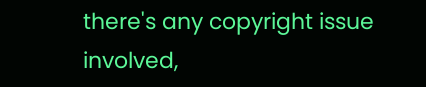there's any copyright issue involved,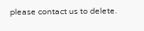please contact us to delete.